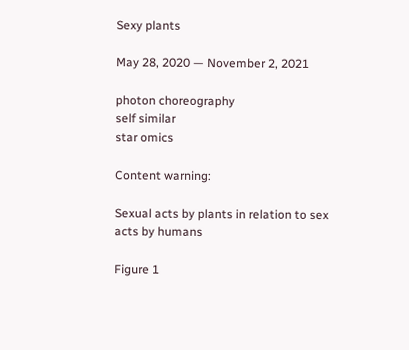Sexy plants

May 28, 2020 — November 2, 2021

photon choreography
self similar
star omics

Content warning:

Sexual acts by plants in relation to sex acts by humans

Figure 1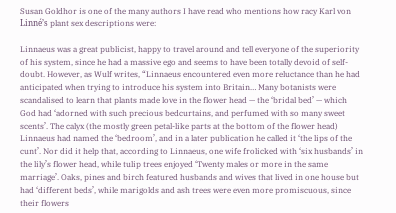Susan Goldhor is one of the many authors I have read who mentions how racy Karl von Linné’s plant sex descriptions were:

Linnaeus was a great publicist, happy to travel around and tell everyone of the superiority of his system, since he had a massive ego and seems to have been totally devoid of self-doubt. However, as Wulf writes, “Linnaeus encountered even more reluctance than he had anticipated when trying to introduce his system into Britain… Many botanists were scandalised to learn that plants made love in the flower head — the ‘bridal bed’ — which God had ‘adorned with such precious bedcurtains, and perfumed with so many sweet scents’. The calyx (the mostly green petal-like parts at the bottom of the flower head) Linnaeus had named the ‘bedroom’, and in a later publication he called it ‘the lips of the cunt’. Nor did it help that, according to Linnaeus, one wife frolicked with ‘six husbands’ in the lily’s flower head, while tulip trees enjoyed ‘Twenty males or more in the same marriage’. Oaks, pines and birch featured husbands and wives that lived in one house but had ‘different beds’, while marigolds and ash trees were even more promiscuous, since their flowers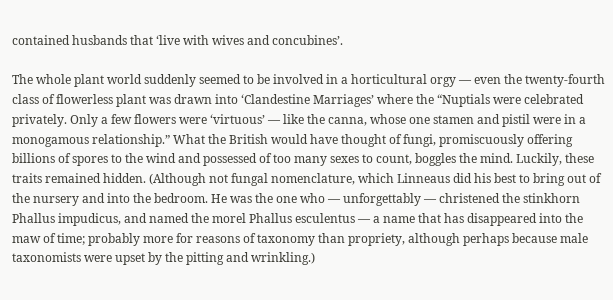contained husbands that ‘live with wives and concubines’.

The whole plant world suddenly seemed to be involved in a horticultural orgy — even the twenty-fourth class of flowerless plant was drawn into ‘Clandestine Marriages’ where the “Nuptials were celebrated privately. Only a few flowers were ‘virtuous’ — like the canna, whose one stamen and pistil were in a monogamous relationship.” What the British would have thought of fungi, promiscuously offering billions of spores to the wind and possessed of too many sexes to count, boggles the mind. Luckily, these traits remained hidden. (Although not fungal nomenclature, which Linneaus did his best to bring out of the nursery and into the bedroom. He was the one who — unforgettably — christened the stinkhorn Phallus impudicus, and named the morel Phallus esculentus — a name that has disappeared into the maw of time; probably more for reasons of taxonomy than propriety, although perhaps because male taxonomists were upset by the pitting and wrinkling.)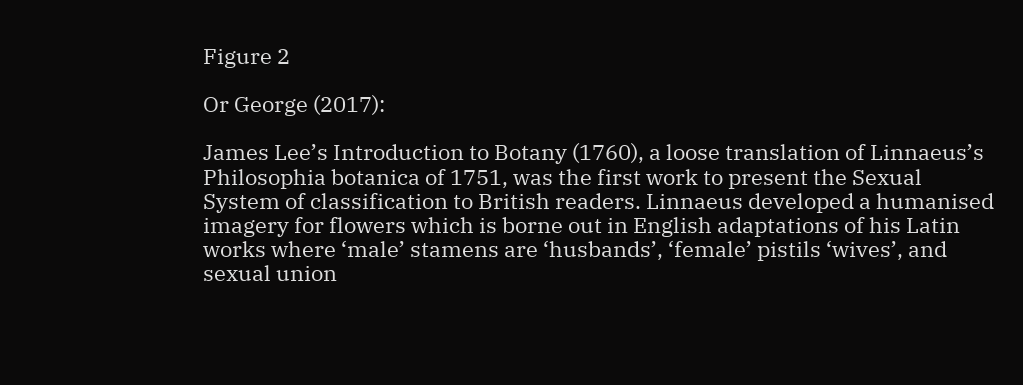Figure 2

Or George (2017):

James Lee’s Introduction to Botany (1760), a loose translation of Linnaeus’s Philosophia botanica of 1751, was the first work to present the Sexual System of classification to British readers. Linnaeus developed a humanised imagery for flowers which is borne out in English adaptations of his Latin works where ‘male’ stamens are ‘husbands’, ‘female’ pistils ‘wives’, and sexual union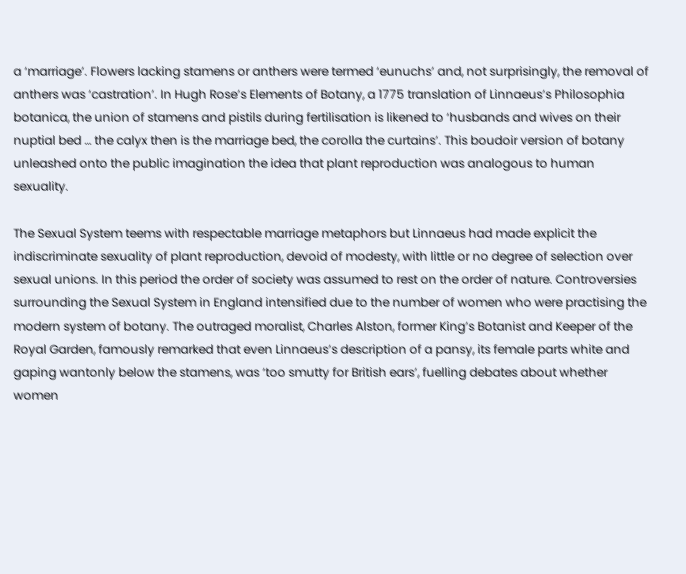a ‘marriage’. Flowers lacking stamens or anthers were termed ‘eunuchs’ and, not surprisingly, the removal of anthers was ‘castration’. In Hugh Rose’s Elements of Botany, a 1775 translation of Linnaeus’s Philosophia botanica, the union of stamens and pistils during fertilisation is likened to ‘husbands and wives on their nuptial bed … the calyx then is the marriage bed, the corolla the curtains’. This boudoir version of botany unleashed onto the public imagination the idea that plant reproduction was analogous to human sexuality.

The Sexual System teems with respectable marriage metaphors but Linnaeus had made explicit the indiscriminate sexuality of plant reproduction, devoid of modesty, with little or no degree of selection over sexual unions. In this period the order of society was assumed to rest on the order of nature. Controversies surrounding the Sexual System in England intensified due to the number of women who were practising the modern system of botany. The outraged moralist, Charles Alston, former King’s Botanist and Keeper of the Royal Garden, famously remarked that even Linnaeus’s description of a pansy, its female parts white and gaping wantonly below the stamens, was ‘too smutty for British ears’, fuelling debates about whether women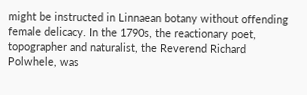might be instructed in Linnaean botany without offending female delicacy. In the 1790s, the reactionary poet, topographer and naturalist, the Reverend Richard Polwhele, was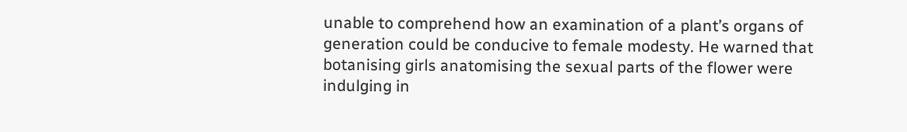unable to comprehend how an examination of a plant’s organs of generation could be conducive to female modesty. He warned that botanising girls anatomising the sexual parts of the flower were indulging in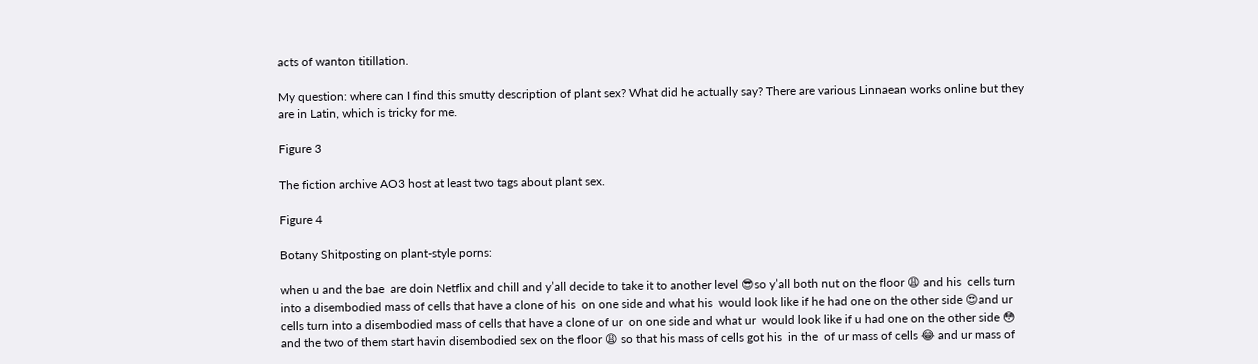acts of wanton titillation.

My question: where can I find this smutty description of plant sex? What did he actually say? There are various Linnaean works online but they are in Latin, which is tricky for me.

Figure 3

The fiction archive AO3 host at least two tags about plant sex.

Figure 4

Botany Shitposting on plant-style porns:

when u and the bae  are doin Netflix and chill and y’all decide to take it to another level 😎so y’all both nut on the floor 😩 and his  cells turn into a disembodied mass of cells that have a clone of his  on one side and what his  would look like if he had one on the other side 😍and ur  cells turn into a disembodied mass of cells that have a clone of ur  on one side and what ur  would look like if u had one on the other side 😳 and the two of them start havin disembodied sex on the floor 😩 so that his mass of cells got his  in the  of ur mass of cells 😂 and ur mass of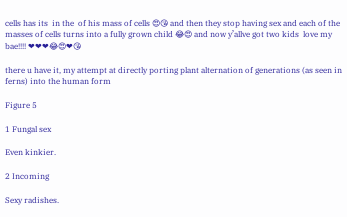cells has its  in the  of his mass of cells 😍😘 and then they stop having sex and each of the masses of cells turns into a fully grown child 😂😍 and now y’allve got two kids  love my bae!!!! ❤❤❤😂😍❤😘

there u have it, my attempt at directly porting plant alternation of generations (as seen in ferns) into the human form

Figure 5

1 Fungal sex

Even kinkier.

2 Incoming

Sexy radishes.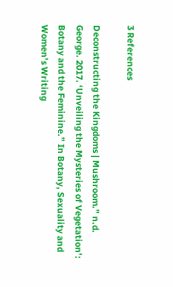3 References

Deconstructing the Kingdoms | Mushroom.” n.d.
George. 2017. ‘Unveiling the Mysteries of Vegetation’: Botany and the Feminine.” In Botany, Sexuality and Women’s Writing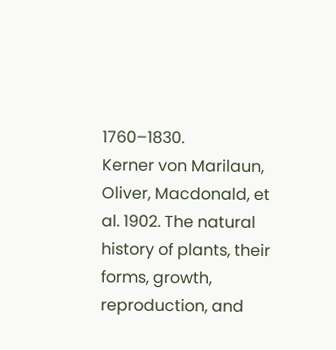1760–1830.
Kerner von Marilaun, Oliver, Macdonald, et al. 1902. The natural history of plants, their forms, growth, reproduction, and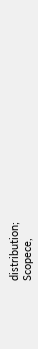distribution;
Scopece,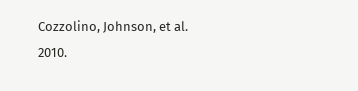Cozzolino, Johnson, et al. 2010.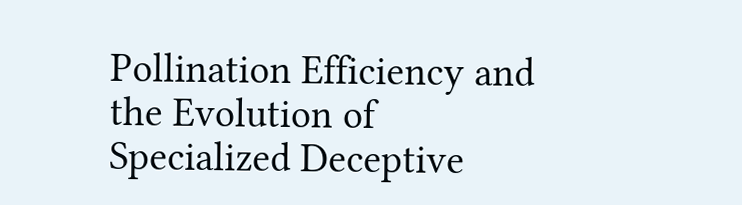Pollination Efficiency and the Evolution of Specialized Deceptive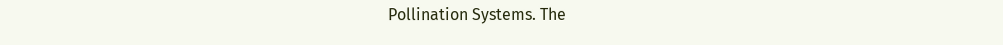Pollination Systems. The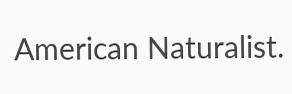American Naturalist.